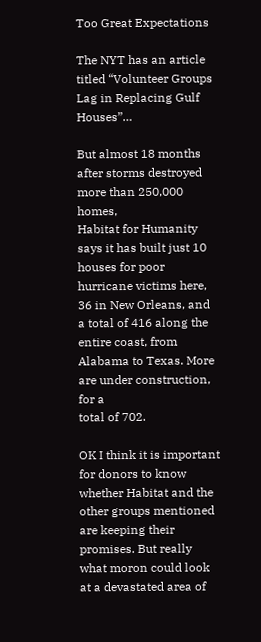Too Great Expectations

The NYT has an article titled “Volunteer Groups Lag in Replacing Gulf Houses”…

But almost 18 months after storms destroyed more than 250,000 homes,
Habitat for Humanity says it has built just 10 houses for poor
hurricane victims here, 36 in New Orleans, and a total of 416 along the
entire coast, from Alabama to Texas. More are under construction, for a
total of 702.

OK I think it is important for donors to know whether Habitat and the other groups mentioned are keeping their promises. But really what moron could look at a devastated area of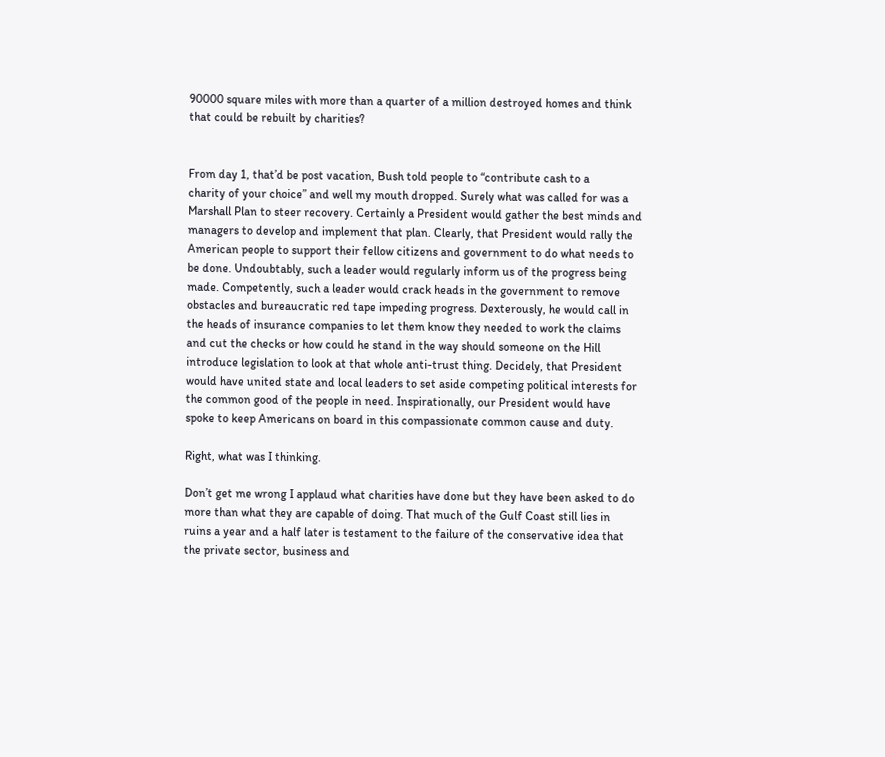90000 square miles with more than a quarter of a million destroyed homes and think that could be rebuilt by charities?


From day 1, that’d be post vacation, Bush told people to “contribute cash to a
charity of your choice” and well my mouth dropped. Surely what was called for was a Marshall Plan to steer recovery. Certainly a President would gather the best minds and managers to develop and implement that plan. Clearly, that President would rally the American people to support their fellow citizens and government to do what needs to be done. Undoubtably, such a leader would regularly inform us of the progress being made. Competently, such a leader would crack heads in the government to remove obstacles and bureaucratic red tape impeding progress. Dexterously, he would call in the heads of insurance companies to let them know they needed to work the claims and cut the checks or how could he stand in the way should someone on the Hill introduce legislation to look at that whole anti-trust thing. Decidely, that President would have united state and local leaders to set aside competing political interests for the common good of the people in need. Inspirationally, our President would have spoke to keep Americans on board in this compassionate common cause and duty.

Right, what was I thinking.

Don’t get me wrong I applaud what charities have done but they have been asked to do more than what they are capable of doing. That much of the Gulf Coast still lies in ruins a year and a half later is testament to the failure of the conservative idea that the private sector, business and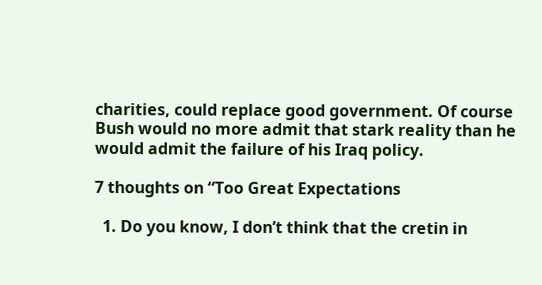charities, could replace good government. Of course Bush would no more admit that stark reality than he would admit the failure of his Iraq policy.

7 thoughts on “Too Great Expectations

  1. Do you know, I don’t think that the cretin in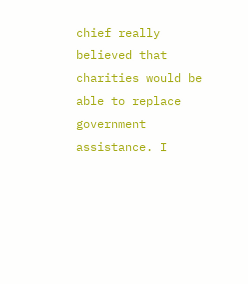chief really believed that charities would be able to replace government assistance. I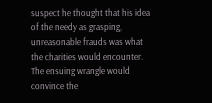suspect he thought that his idea of the needy as grasping, unreasonable frauds was what the charities would encounter. The ensuing wrangle would convince the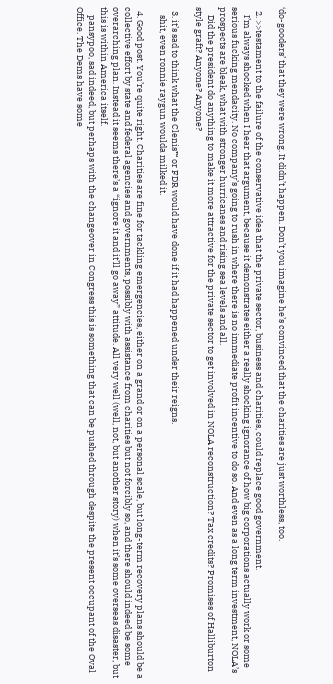‘do-gooders’ that they were wrong. It didn’t happen. Don’t you imagine he’s convinced that the charities are just worthless, too.

  2. >>testament to the failure of the conservative idea that the private sector, business and charities, could replace good government.
    I’m always shocked when I hear that argument, because it demonstrates either a really shocking ignorance of how big corporations actually work or some serious fucking mendacity. No company’s going to rush in where there is no immediate profit incentive to do so. And even as a long term investment, NOLA’s prospects are bleak, what with stronger hurricanes and rising sea levels and all.
    Did the president do anything to make it more attractive for the private sector to get involved in NOLA reconstruction? Tax credits? Promises of Halliburton style graft? Anyone? Anyone?

  3. it’s sad to think what the Clenis™ or FDR would have done if it had happened under their reigns.
    shit, even ronnie raygun woulda milked it.

  4. Good post. You’re quite right. Charities are fine for tackling emergencies, either on a grand or on a personal scale, but long-term recovery plans should be a collective effort by state and federal agencies and governments, possibly with assistance from charities but not forcibly so, and there should indeed be some overarching plan. Instead it seems there’s a “ignore it and it’ll go away” attitude. All very well (well, not, but another story) when it’s some overseas disaster, but this is within America itself.
    pansypoo, sad indeed, but perhaps with the changeover in Congress this is something that can be pushed through despite the present occupant of the Oval Office. The Dems have some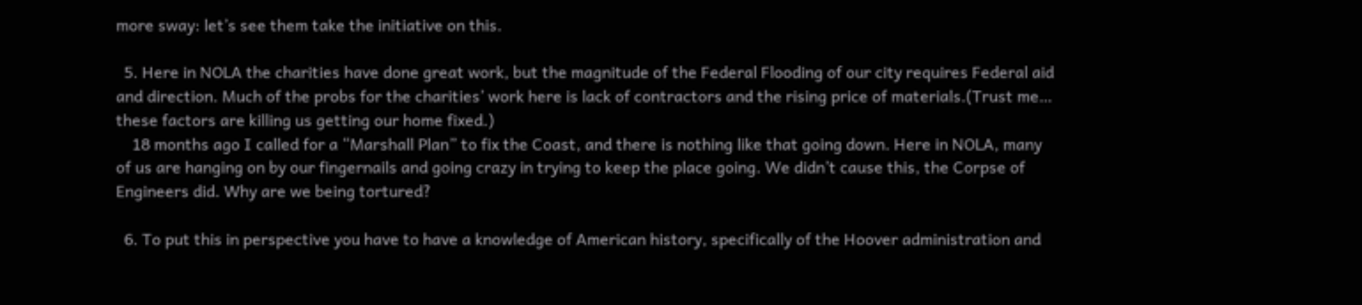more sway: let’s see them take the initiative on this.

  5. Here in NOLA the charities have done great work, but the magnitude of the Federal Flooding of our city requires Federal aid and direction. Much of the probs for the charities’ work here is lack of contractors and the rising price of materials.(Trust me… these factors are killing us getting our home fixed.)
    18 months ago I called for a “Marshall Plan” to fix the Coast, and there is nothing like that going down. Here in NOLA, many of us are hanging on by our fingernails and going crazy in trying to keep the place going. We didn’t cause this, the Corpse of Engineers did. Why are we being tortured?

  6. To put this in perspective you have to have a knowledge of American history, specifically of the Hoover administration and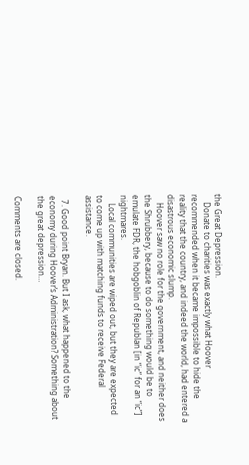the Great Depression.
    Donate to charities was exactly what Hoover recommended when it became impossible to hide the reality that the country, and indeed the world, had entered a disastrous economic slump.
    Hoover saw no role for the government, and neither does the Shrubbery, because to do something would be to emulate FDR, the hobgoblin of Republan [in “ic” for an “ic”] nightmares.
    Local communities are wiped out, but they are expected to come up with matching funds to receive Federal assistance.

  7. Good point Bryan. But I ask, what happened to the economy during Hoover’s Administration? Something about the great depression…

Comments are closed.